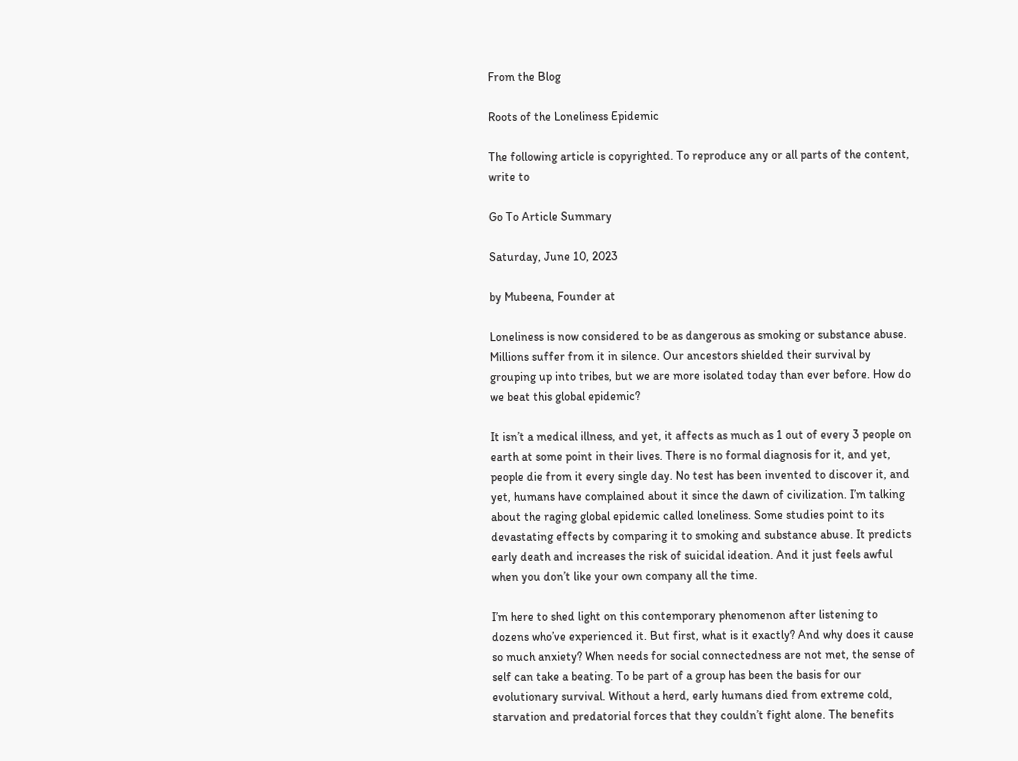From the Blog

Roots of the Loneliness Epidemic

The following article is copyrighted. To reproduce any or all parts of the content, write to

Go To Article Summary

Saturday, June 10, 2023

by Mubeena, Founder at

Loneliness is now considered to be as dangerous as smoking or substance abuse. Millions suffer from it in silence. Our ancestors shielded their survival by grouping up into tribes, but we are more isolated today than ever before. How do we beat this global epidemic?

It isn’t a medical illness, and yet, it affects as much as 1 out of every 3 people on earth at some point in their lives. There is no formal diagnosis for it, and yet, people die from it every single day. No test has been invented to discover it, and yet, humans have complained about it since the dawn of civilization. I’m talking about the raging global epidemic called loneliness. Some studies point to its devastating effects by comparing it to smoking and substance abuse. It predicts early death and increases the risk of suicidal ideation. And it just feels awful when you don’t like your own company all the time.

I’m here to shed light on this contemporary phenomenon after listening to dozens who’ve experienced it. But first, what is it exactly? And why does it cause so much anxiety? When needs for social connectedness are not met, the sense of self can take a beating. To be part of a group has been the basis for our evolutionary survival. Without a herd, early humans died from extreme cold, starvation and predatorial forces that they couldn’t fight alone. The benefits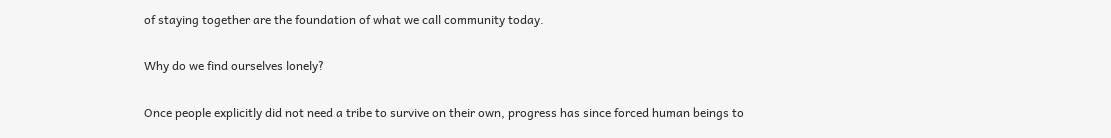of staying together are the foundation of what we call community today.

Why do we find ourselves lonely?

Once people explicitly did not need a tribe to survive on their own, progress has since forced human beings to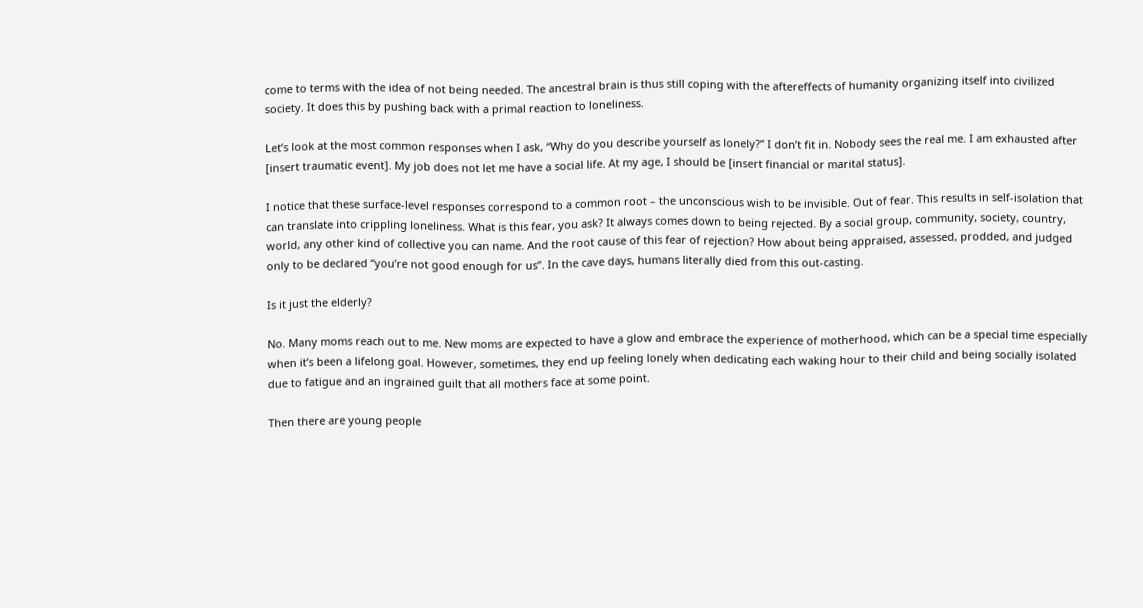come to terms with the idea of not being needed. The ancestral brain is thus still coping with the aftereffects of humanity organizing itself into civilized society. It does this by pushing back with a primal reaction to loneliness.

Let’s look at the most common responses when I ask, “Why do you describe yourself as lonely?” I don’t fit in. Nobody sees the real me. I am exhausted after [insert traumatic event]. My job does not let me have a social life. At my age, I should be [insert financial or marital status].

I notice that these surface-level responses correspond to a common root – the unconscious wish to be invisible. Out of fear. This results in self-isolation that can translate into crippling loneliness. What is this fear, you ask? It always comes down to being rejected. By a social group, community, society, country, world, any other kind of collective you can name. And the root cause of this fear of rejection? How about being appraised, assessed, prodded, and judged only to be declared “you’re not good enough for us”. In the cave days, humans literally died from this out-casting.

Is it just the elderly?

No. Many moms reach out to me. New moms are expected to have a glow and embrace the experience of motherhood, which can be a special time especially when it’s been a lifelong goal. However, sometimes, they end up feeling lonely when dedicating each waking hour to their child and being socially isolated due to fatigue and an ingrained guilt that all mothers face at some point.

Then there are young people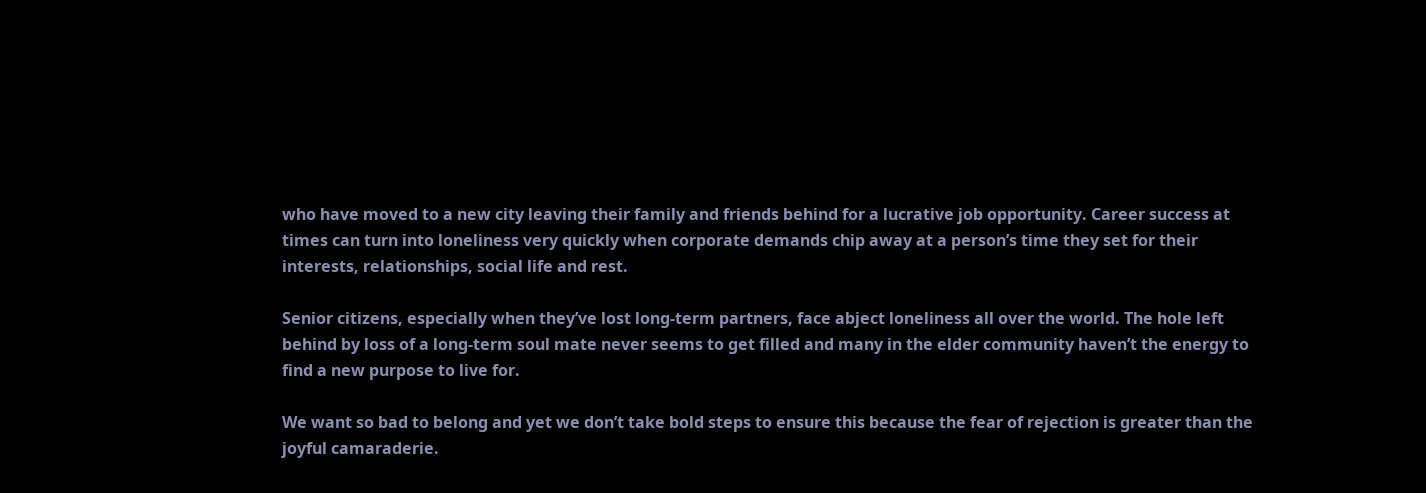who have moved to a new city leaving their family and friends behind for a lucrative job opportunity. Career success at times can turn into loneliness very quickly when corporate demands chip away at a person’s time they set for their interests, relationships, social life and rest.

Senior citizens, especially when they’ve lost long-term partners, face abject loneliness all over the world. The hole left behind by loss of a long-term soul mate never seems to get filled and many in the elder community haven’t the energy to find a new purpose to live for.

We want so bad to belong and yet we don’t take bold steps to ensure this because the fear of rejection is greater than the joyful camaraderie.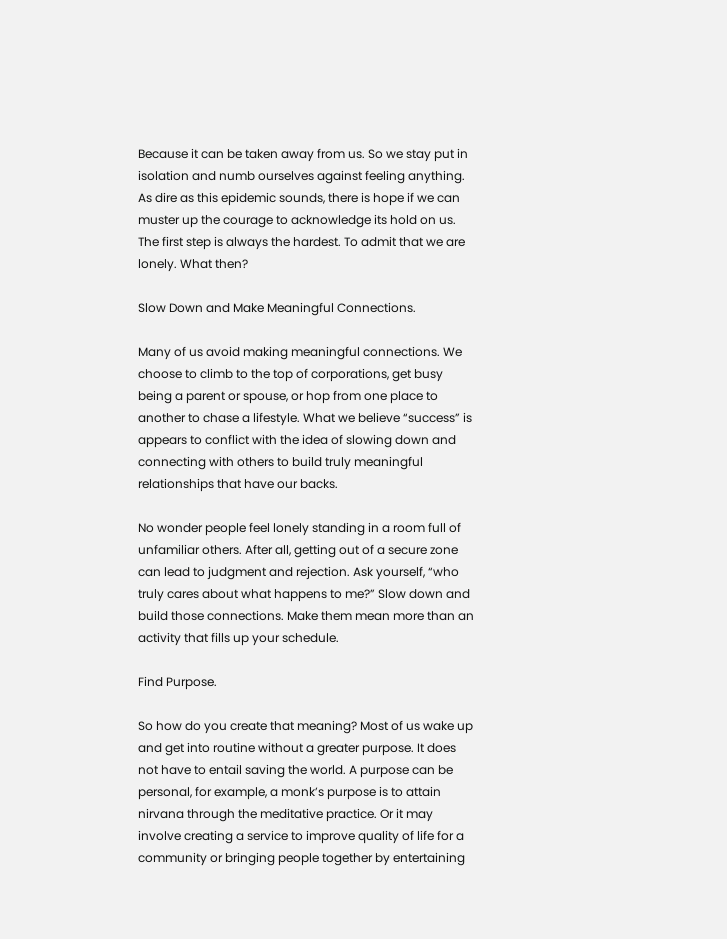Because it can be taken away from us. So we stay put in isolation and numb ourselves against feeling anything. As dire as this epidemic sounds, there is hope if we can muster up the courage to acknowledge its hold on us. The first step is always the hardest. To admit that we are lonely. What then?

Slow Down and Make Meaningful Connections.

Many of us avoid making meaningful connections. We choose to climb to the top of corporations, get busy being a parent or spouse, or hop from one place to another to chase a lifestyle. What we believe “success” is appears to conflict with the idea of slowing down and connecting with others to build truly meaningful relationships that have our backs.

No wonder people feel lonely standing in a room full of unfamiliar others. After all, getting out of a secure zone can lead to judgment and rejection. Ask yourself, “who truly cares about what happens to me?” Slow down and build those connections. Make them mean more than an activity that fills up your schedule.

Find Purpose.

So how do you create that meaning? Most of us wake up and get into routine without a greater purpose. It does not have to entail saving the world. A purpose can be personal, for example, a monk’s purpose is to attain nirvana through the meditative practice. Or it may involve creating a service to improve quality of life for a community or bringing people together by entertaining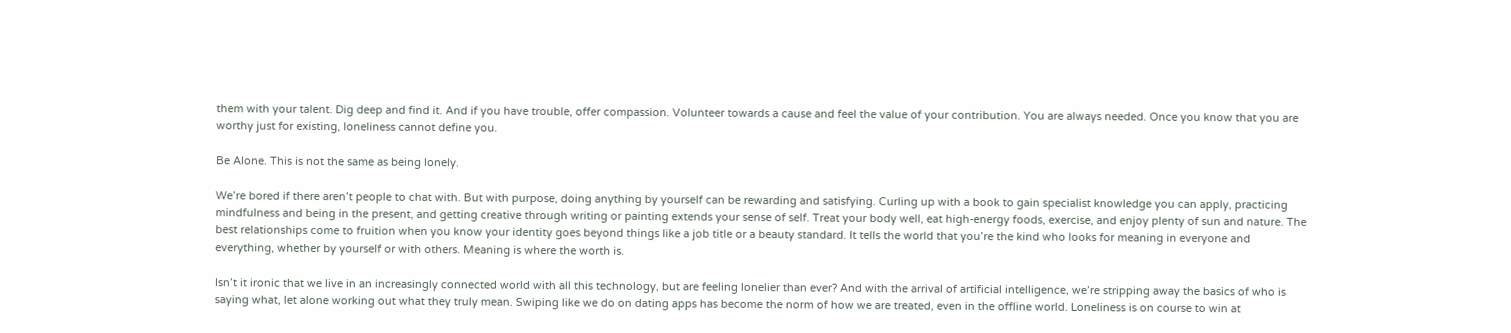them with your talent. Dig deep and find it. And if you have trouble, offer compassion. Volunteer towards a cause and feel the value of your contribution. You are always needed. Once you know that you are worthy just for existing, loneliness cannot define you.

Be Alone. This is not the same as being lonely.

We’re bored if there aren’t people to chat with. But with purpose, doing anything by yourself can be rewarding and satisfying. Curling up with a book to gain specialist knowledge you can apply, practicing mindfulness and being in the present, and getting creative through writing or painting extends your sense of self. Treat your body well, eat high-energy foods, exercise, and enjoy plenty of sun and nature. The best relationships come to fruition when you know your identity goes beyond things like a job title or a beauty standard. It tells the world that you’re the kind who looks for meaning in everyone and everything, whether by yourself or with others. Meaning is where the worth is.

Isn’t it ironic that we live in an increasingly connected world with all this technology, but are feeling lonelier than ever? And with the arrival of artificial intelligence, we’re stripping away the basics of who is saying what, let alone working out what they truly mean. Swiping like we do on dating apps has become the norm of how we are treated, even in the offline world. Loneliness is on course to win at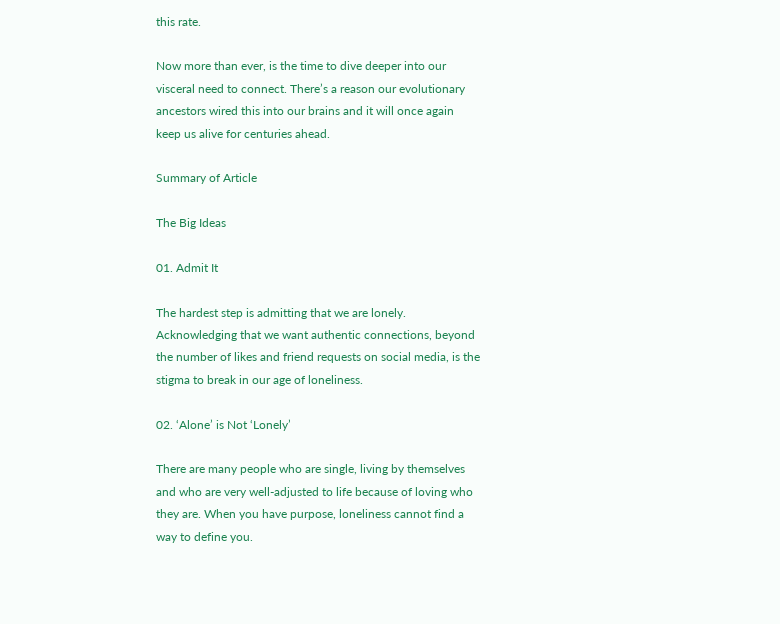this rate.

Now more than ever, is the time to dive deeper into our visceral need to connect. There’s a reason our evolutionary ancestors wired this into our brains and it will once again keep us alive for centuries ahead.

Summary of Article

The Big Ideas

01. Admit It

The hardest step is admitting that we are lonely. Acknowledging that we want authentic connections, beyond the number of likes and friend requests on social media, is the stigma to break in our age of loneliness.

02. ‘Alone’ is Not ‘Lonely’

There are many people who are single, living by themselves and who are very well-adjusted to life because of loving who they are. When you have purpose, loneliness cannot find a way to define you.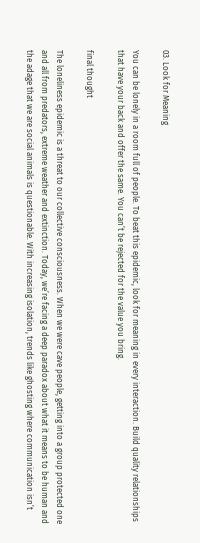03. Look for Meaning

You can be lonely in a room full of people. To beat this epidemic, look for meaning in every interaction. Build quality relationships that have your back and offer the same. You can’t be rejected for the value you bring.

final thought

The loneliness epidemic is a threat to our collective consciousness. When we were cave people, getting into a group protected one and all from predators, extreme weather and extinction. Today, we’re facing a deep paradox about what it means to be human and the adage that we are social animals is questionable. With increasing isolation, trends like ghosting where communication isn’t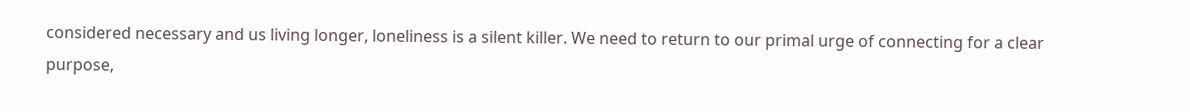considered necessary and us living longer, loneliness is a silent killer. We need to return to our primal urge of connecting for a clear purpose,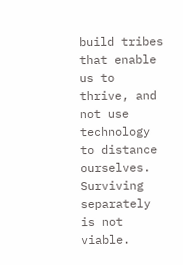build tribes that enable us to thrive, and not use technology to distance ourselves. Surviving separately is not viable.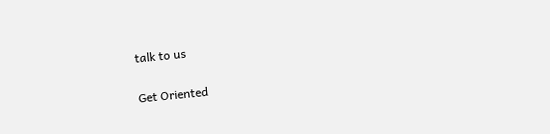talk to us

Get Oriented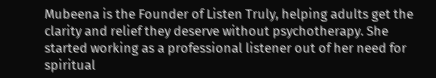Mubeena is the Founder of Listen Truly, helping adults get the clarity and relief they deserve without psychotherapy. She started working as a professional listener out of her need for spiritual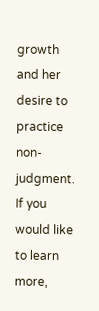growth and her desire to practice non-judgment. If you would like to learn more,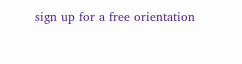sign up for a free orientation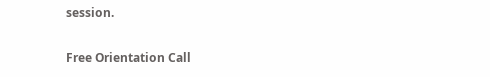session.

Free Orientation Call